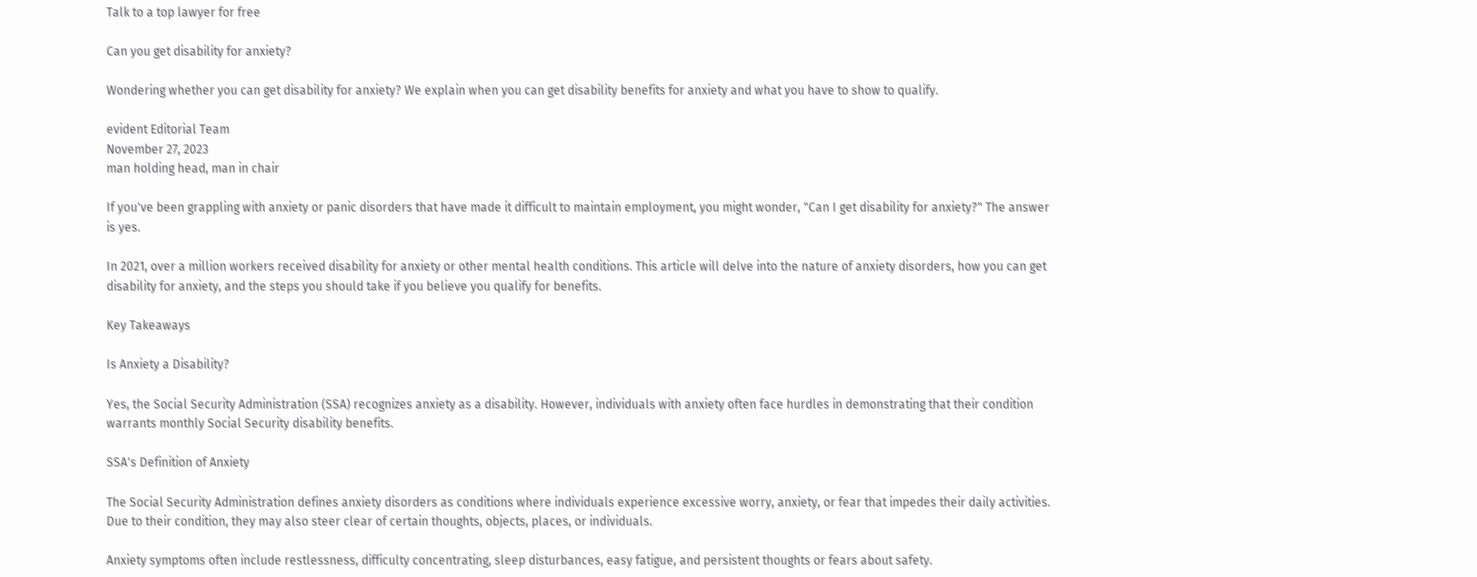Talk to a top lawyer for free

Can you get disability for anxiety?

Wondering whether you can get disability for anxiety? We explain when you can get disability benefits for anxiety and what you have to show to qualify.

evident Editorial Team
November 27, 2023
man holding head, man in chair

If you've been grappling with anxiety or panic disorders that have made it difficult to maintain employment, you might wonder, "Can I get disability for anxiety?" The answer is yes.

In 2021, over a million workers received disability for anxiety or other mental health conditions. This article will delve into the nature of anxiety disorders, how you can get disability for anxiety, and the steps you should take if you believe you qualify for benefits.

Key Takeaways

Is Anxiety a Disability?

Yes, the Social Security Administration (SSA) recognizes anxiety as a disability. However, individuals with anxiety often face hurdles in demonstrating that their condition warrants monthly Social Security disability benefits.

SSA's Definition of Anxiety

The Social Security Administration defines anxiety disorders as conditions where individuals experience excessive worry, anxiety, or fear that impedes their daily activities. Due to their condition, they may also steer clear of certain thoughts, objects, places, or individuals.

Anxiety symptoms often include restlessness, difficulty concentrating, sleep disturbances, easy fatigue, and persistent thoughts or fears about safety.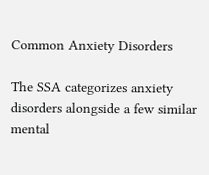Common Anxiety Disorders

The SSA categorizes anxiety disorders alongside a few similar mental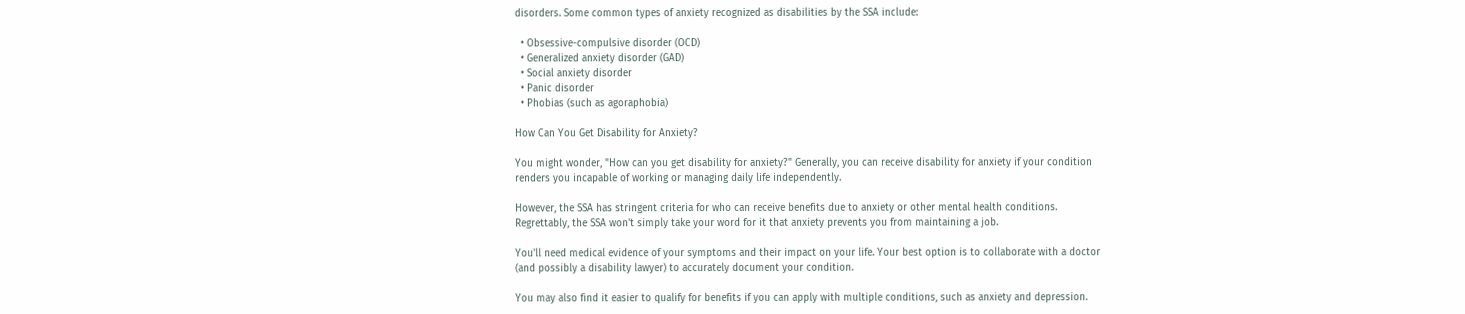disorders. Some common types of anxiety recognized as disabilities by the SSA include:

  • Obsessive-compulsive disorder (OCD)
  • Generalized anxiety disorder (GAD)
  • Social anxiety disorder
  • Panic disorder
  • Phobias (such as agoraphobia)

How Can You Get Disability for Anxiety?

You might wonder, "How can you get disability for anxiety?" Generally, you can receive disability for anxiety if your condition renders you incapable of working or managing daily life independently.

However, the SSA has stringent criteria for who can receive benefits due to anxiety or other mental health conditions. Regrettably, the SSA won't simply take your word for it that anxiety prevents you from maintaining a job.

You'll need medical evidence of your symptoms and their impact on your life. Your best option is to collaborate with a doctor (and possibly a disability lawyer) to accurately document your condition.

You may also find it easier to qualify for benefits if you can apply with multiple conditions, such as anxiety and depression.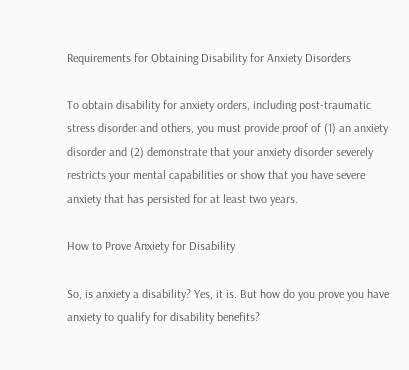Requirements for Obtaining Disability for Anxiety Disorders

To obtain disability for anxiety orders, including post-traumatic stress disorder and others, you must provide proof of (1) an anxiety disorder and (2) demonstrate that your anxiety disorder severely restricts your mental capabilities or show that you have severe anxiety that has persisted for at least two years.

How to Prove Anxiety for Disability

So, is anxiety a disability? Yes, it is. But how do you prove you have anxiety to qualify for disability benefits?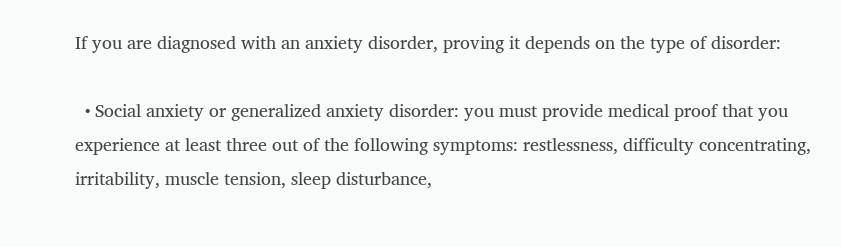If you are diagnosed with an anxiety disorder, proving it depends on the type of disorder:

  • Social anxiety or generalized anxiety disorder: you must provide medical proof that you experience at least three out of the following symptoms: restlessness, difficulty concentrating, irritability, muscle tension, sleep disturbance,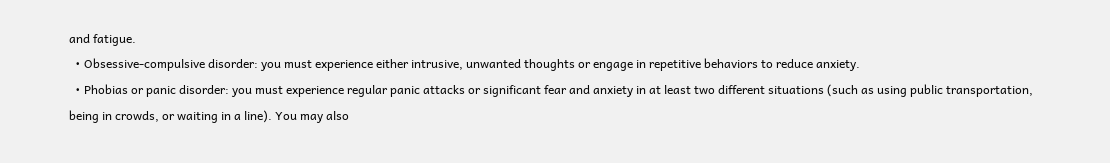and fatigue.
  • Obsessive-compulsive disorder: you must experience either intrusive, unwanted thoughts or engage in repetitive behaviors to reduce anxiety.
  • Phobias or panic disorder: you must experience regular panic attacks or significant fear and anxiety in at least two different situations (such as using public transportation, being in crowds, or waiting in a line). You may also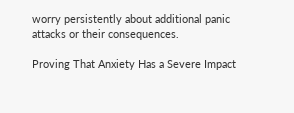worry persistently about additional panic attacks or their consequences.

Proving That Anxiety Has a Severe Impact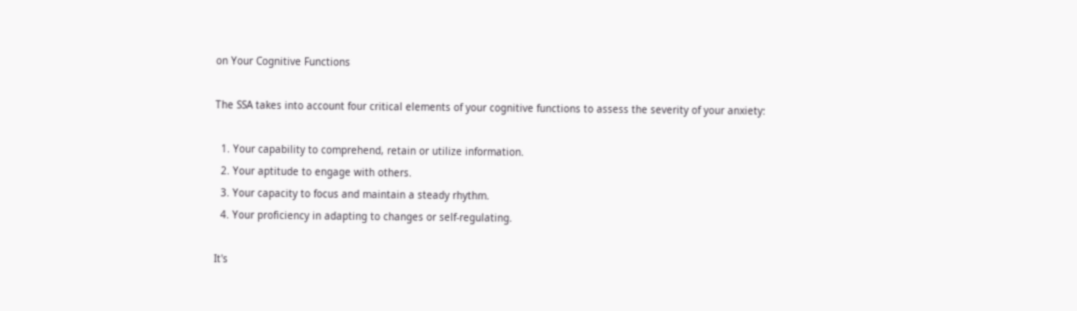on Your Cognitive Functions

The SSA takes into account four critical elements of your cognitive functions to assess the severity of your anxiety:

  1. Your capability to comprehend, retain or utilize information.
  2. Your aptitude to engage with others.
  3. Your capacity to focus and maintain a steady rhythm.
  4. Your proficiency in adapting to changes or self-regulating.

It's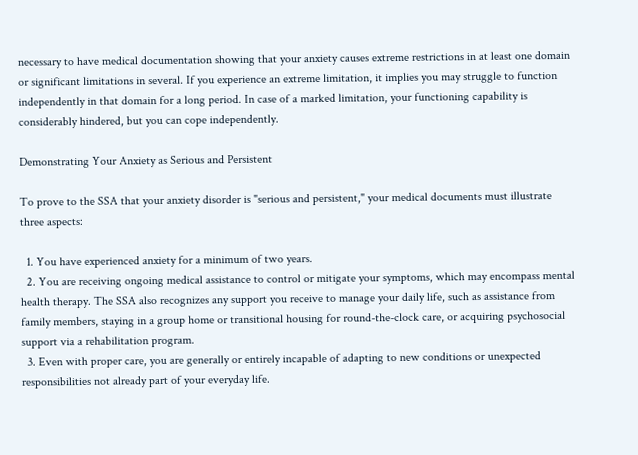necessary to have medical documentation showing that your anxiety causes extreme restrictions in at least one domain or significant limitations in several. If you experience an extreme limitation, it implies you may struggle to function independently in that domain for a long period. In case of a marked limitation, your functioning capability is considerably hindered, but you can cope independently.

Demonstrating Your Anxiety as Serious and Persistent

To prove to the SSA that your anxiety disorder is "serious and persistent," your medical documents must illustrate three aspects:

  1. You have experienced anxiety for a minimum of two years.
  2. You are receiving ongoing medical assistance to control or mitigate your symptoms, which may encompass mental health therapy. The SSA also recognizes any support you receive to manage your daily life, such as assistance from family members, staying in a group home or transitional housing for round-the-clock care, or acquiring psychosocial support via a rehabilitation program.
  3. Even with proper care, you are generally or entirely incapable of adapting to new conditions or unexpected responsibilities not already part of your everyday life.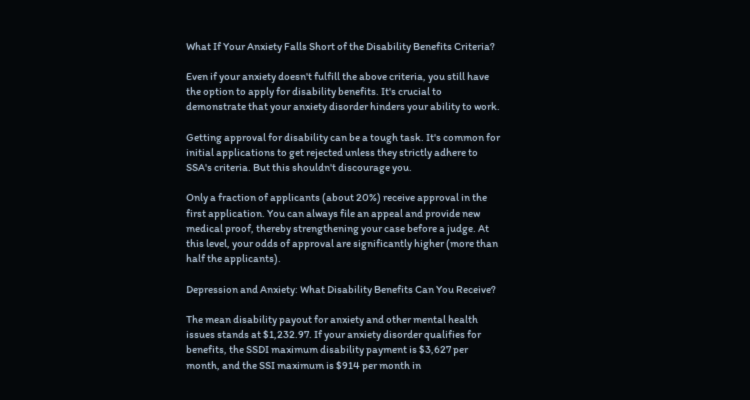What If Your Anxiety Falls Short of the Disability Benefits Criteria?

Even if your anxiety doesn't fulfill the above criteria, you still have the option to apply for disability benefits. It's crucial to demonstrate that your anxiety disorder hinders your ability to work.

Getting approval for disability can be a tough task. It's common for initial applications to get rejected unless they strictly adhere to SSA's criteria. But this shouldn't discourage you.

Only a fraction of applicants (about 20%) receive approval in the first application. You can always file an appeal and provide new medical proof, thereby strengthening your case before a judge. At this level, your odds of approval are significantly higher (more than half the applicants).

Depression and Anxiety: What Disability Benefits Can You Receive?

The mean disability payout for anxiety and other mental health issues stands at $1,232.97. If your anxiety disorder qualifies for benefits, the SSDI maximum disability payment is $3,627 per month, and the SSI maximum is $914 per month in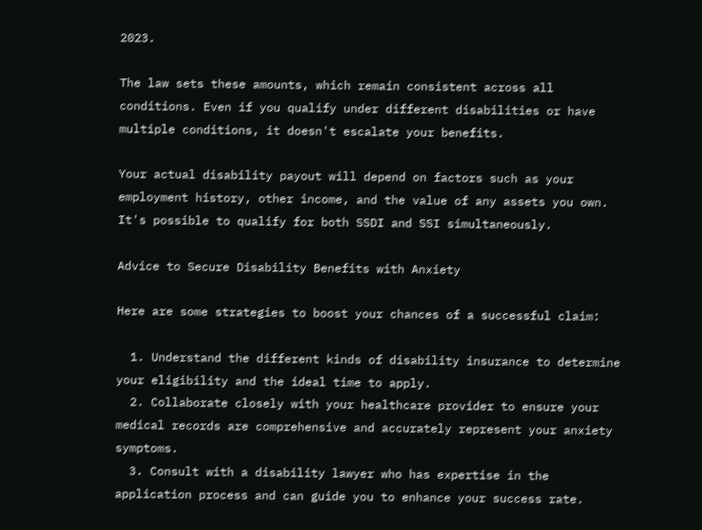2023.

The law sets these amounts, which remain consistent across all conditions. Even if you qualify under different disabilities or have multiple conditions, it doesn't escalate your benefits.

Your actual disability payout will depend on factors such as your employment history, other income, and the value of any assets you own. It's possible to qualify for both SSDI and SSI simultaneously.

Advice to Secure Disability Benefits with Anxiety

Here are some strategies to boost your chances of a successful claim:

  1. Understand the different kinds of disability insurance to determine your eligibility and the ideal time to apply.
  2. Collaborate closely with your healthcare provider to ensure your medical records are comprehensive and accurately represent your anxiety symptoms.
  3. Consult with a disability lawyer who has expertise in the application process and can guide you to enhance your success rate.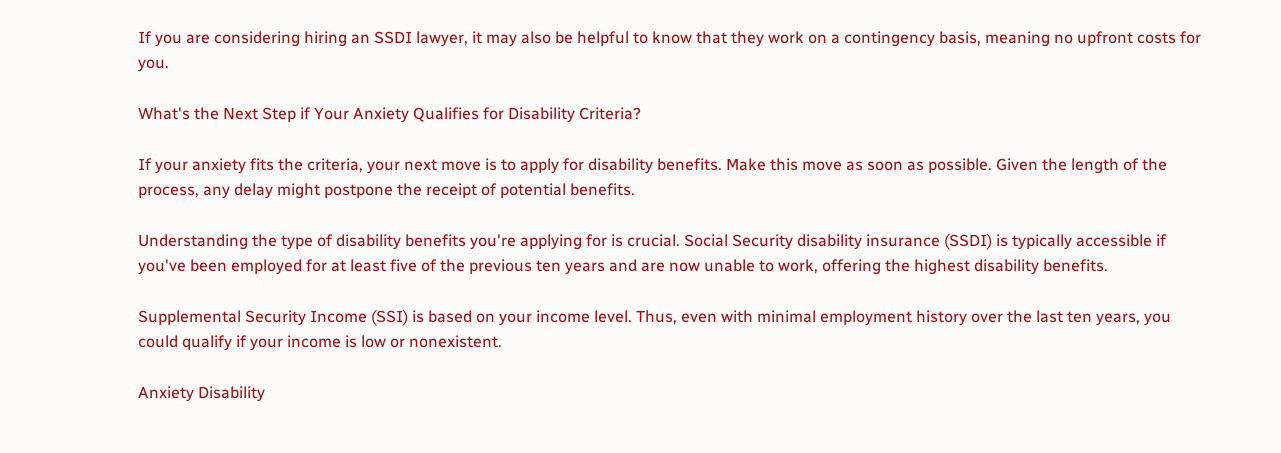If you are considering hiring an SSDI lawyer, it may also be helpful to know that they work on a contingency basis, meaning no upfront costs for you.

What's the Next Step if Your Anxiety Qualifies for Disability Criteria?

If your anxiety fits the criteria, your next move is to apply for disability benefits. Make this move as soon as possible. Given the length of the process, any delay might postpone the receipt of potential benefits.

Understanding the type of disability benefits you're applying for is crucial. Social Security disability insurance (SSDI) is typically accessible if you've been employed for at least five of the previous ten years and are now unable to work, offering the highest disability benefits.

Supplemental Security Income (SSI) is based on your income level. Thus, even with minimal employment history over the last ten years, you could qualify if your income is low or nonexistent.

Anxiety Disability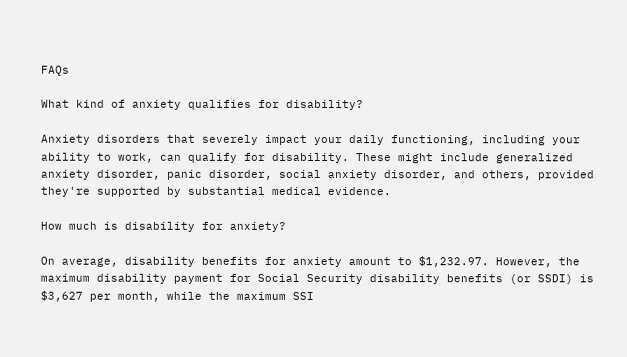FAQs

What kind of anxiety qualifies for disability?

Anxiety disorders that severely impact your daily functioning, including your ability to work, can qualify for disability. These might include generalized anxiety disorder, panic disorder, social anxiety disorder, and others, provided they're supported by substantial medical evidence.

How much is disability for anxiety?

On average, disability benefits for anxiety amount to $1,232.97. However, the maximum disability payment for Social Security disability benefits (or SSDI) is $3,627 per month, while the maximum SSI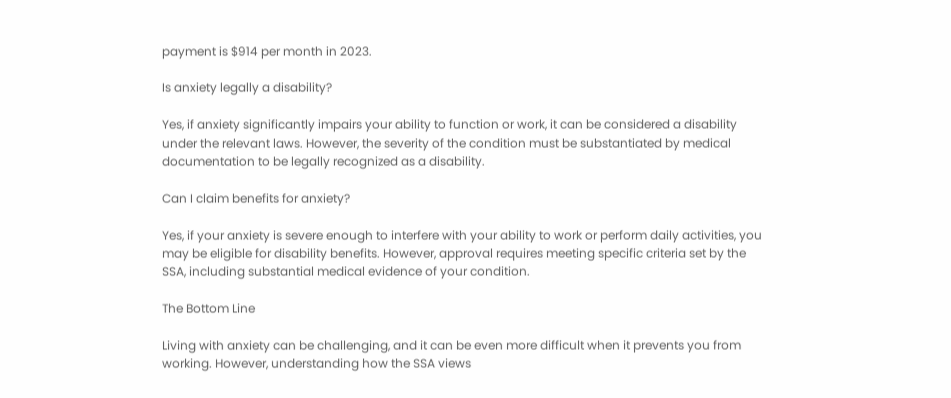payment is $914 per month in 2023.

Is anxiety legally a disability?

Yes, if anxiety significantly impairs your ability to function or work, it can be considered a disability under the relevant laws. However, the severity of the condition must be substantiated by medical documentation to be legally recognized as a disability.

Can I claim benefits for anxiety?

Yes, if your anxiety is severe enough to interfere with your ability to work or perform daily activities, you may be eligible for disability benefits. However, approval requires meeting specific criteria set by the SSA, including substantial medical evidence of your condition.

The Bottom Line

Living with anxiety can be challenging, and it can be even more difficult when it prevents you from working. However, understanding how the SSA views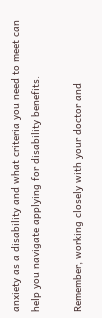anxiety as a disability and what criteria you need to meet can help you navigate applying for disability benefits.

Remember, working closely with your doctor and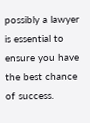possibly a lawyer is essential to ensure you have the best chance of success.